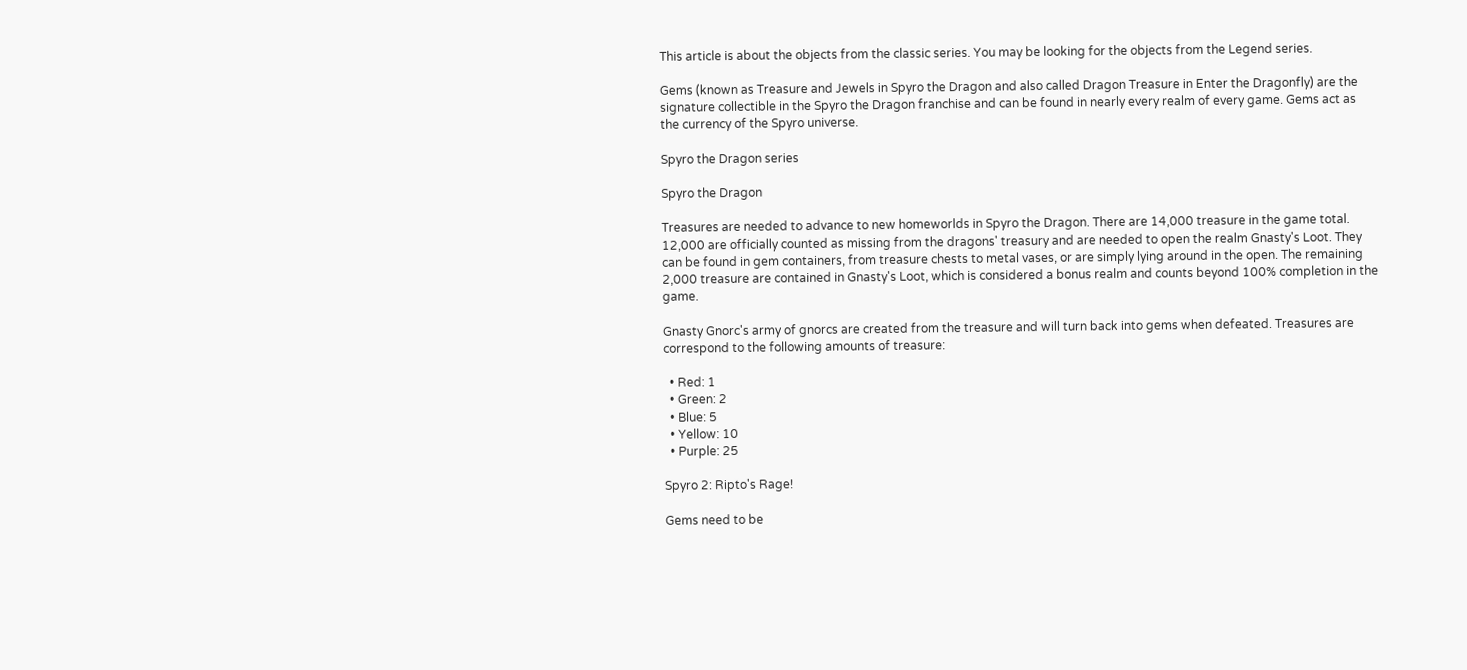This article is about the objects from the classic series. You may be looking for the objects from the Legend series.

Gems (known as Treasure and Jewels in Spyro the Dragon and also called Dragon Treasure in Enter the Dragonfly) are the signature collectible in the Spyro the Dragon franchise and can be found in nearly every realm of every game. Gems act as the currency of the Spyro universe.

Spyro the Dragon series

Spyro the Dragon

Treasures are needed to advance to new homeworlds in Spyro the Dragon. There are 14,000 treasure in the game total. 12,000 are officially counted as missing from the dragons' treasury and are needed to open the realm Gnasty's Loot. They can be found in gem containers, from treasure chests to metal vases, or are simply lying around in the open. The remaining 2,000 treasure are contained in Gnasty's Loot, which is considered a bonus realm and counts beyond 100% completion in the game.

Gnasty Gnorc's army of gnorcs are created from the treasure and will turn back into gems when defeated. Treasures are correspond to the following amounts of treasure:

  • Red: 1
  • Green: 2
  • Blue: 5
  • Yellow: 10
  • Purple: 25

Spyro 2: Ripto's Rage!

Gems need to be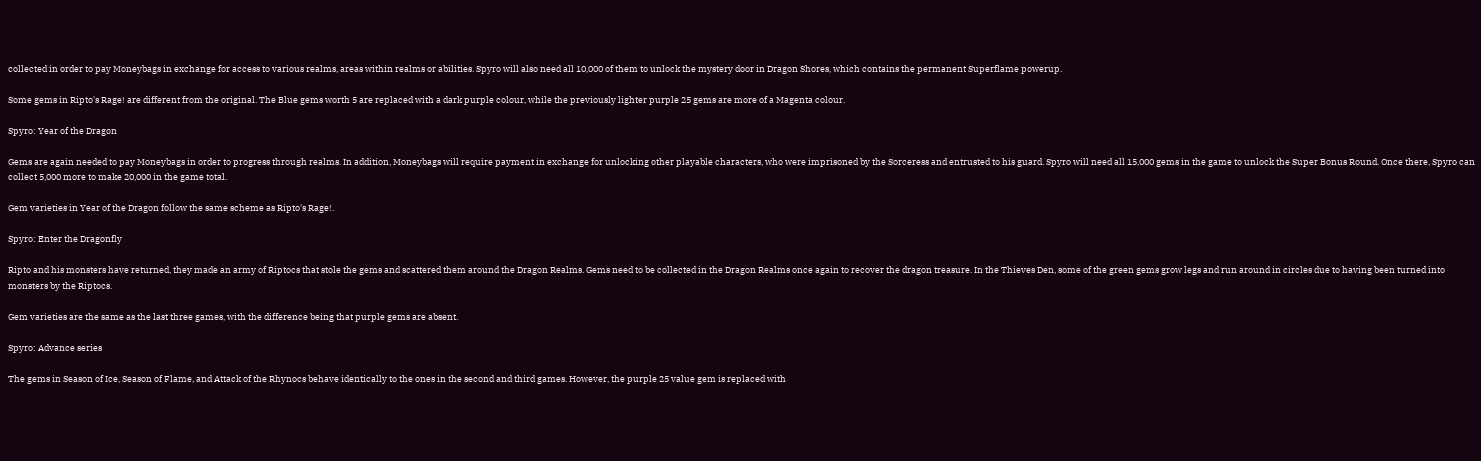collected in order to pay Moneybags in exchange for access to various realms, areas within realms or abilities. Spyro will also need all 10,000 of them to unlock the mystery door in Dragon Shores, which contains the permanent Superflame powerup.

Some gems in Ripto's Rage! are different from the original. The Blue gems worth 5 are replaced with a dark purple colour, while the previously lighter purple 25 gems are more of a Magenta colour.

Spyro: Year of the Dragon

Gems are again needed to pay Moneybags in order to progress through realms. In addition, Moneybags will require payment in exchange for unlocking other playable characters, who were imprisoned by the Sorceress and entrusted to his guard. Spyro will need all 15,000 gems in the game to unlock the Super Bonus Round. Once there, Spyro can collect 5,000 more to make 20,000 in the game total.

Gem varieties in Year of the Dragon follow the same scheme as Ripto's Rage!.

Spyro: Enter the Dragonfly

Ripto and his monsters have returned, they made an army of Riptocs that stole the gems and scattered them around the Dragon Realms. Gems need to be collected in the Dragon Realms once again to recover the dragon treasure. In the Thieves Den, some of the green gems grow legs and run around in circles due to having been turned into monsters by the Riptocs.

Gem varieties are the same as the last three games, with the difference being that purple gems are absent.

Spyro: Advance series

The gems in Season of Ice, Season of Flame, and Attack of the Rhynocs behave identically to the ones in the second and third games. However, the purple 25 value gem is replaced with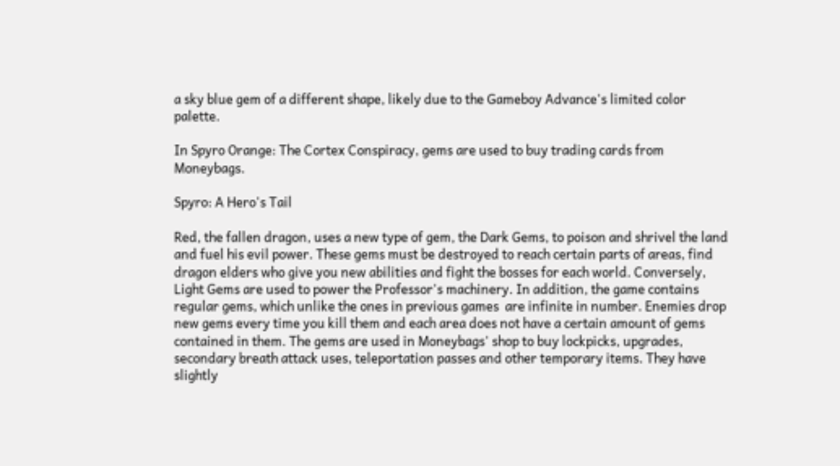a sky blue gem of a different shape, likely due to the Gameboy Advance's limited color palette.

In Spyro Orange: The Cortex Conspiracy, gems are used to buy trading cards from Moneybags.

Spyro: A Hero's Tail

Red, the fallen dragon, uses a new type of gem, the Dark Gems, to poison and shrivel the land and fuel his evil power. These gems must be destroyed to reach certain parts of areas, find dragon elders who give you new abilities and fight the bosses for each world. Conversely, Light Gems are used to power the Professor's machinery. In addition, the game contains regular gems, which unlike the ones in previous games  are infinite in number. Enemies drop new gems every time you kill them and each area does not have a certain amount of gems contained in them. The gems are used in Moneybags' shop to buy lockpicks, upgrades, secondary breath attack uses, teleportation passes and other temporary items. They have slightly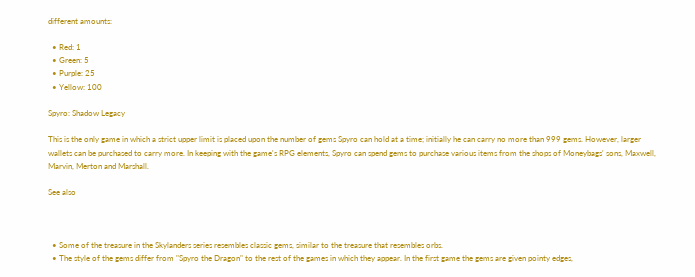different amounts:

  • Red: 1
  • Green: 5
  • Purple: 25
  • Yellow: 100

Spyro: Shadow Legacy

This is the only game in which a strict upper limit is placed upon the number of gems Spyro can hold at a time; initially he can carry no more than 999 gems. However, larger wallets can be purchased to carry more. In keeping with the game's RPG elements, Spyro can spend gems to purchase various items from the shops of Moneybags' sons, Maxwell, Marvin, Merton and Marshall.

See also



  • Some of the treasure in the Skylanders series resembles classic gems, similar to the treasure that resembles orbs.
  • The style of the gems differ from "Spyro the Dragon" to the rest of the games in which they appear. In the first game the gems are given pointy edges,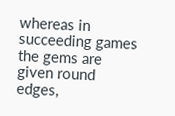whereas in succeeding games the gems are given round edges,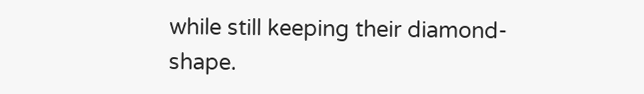while still keeping their diamond-shape.